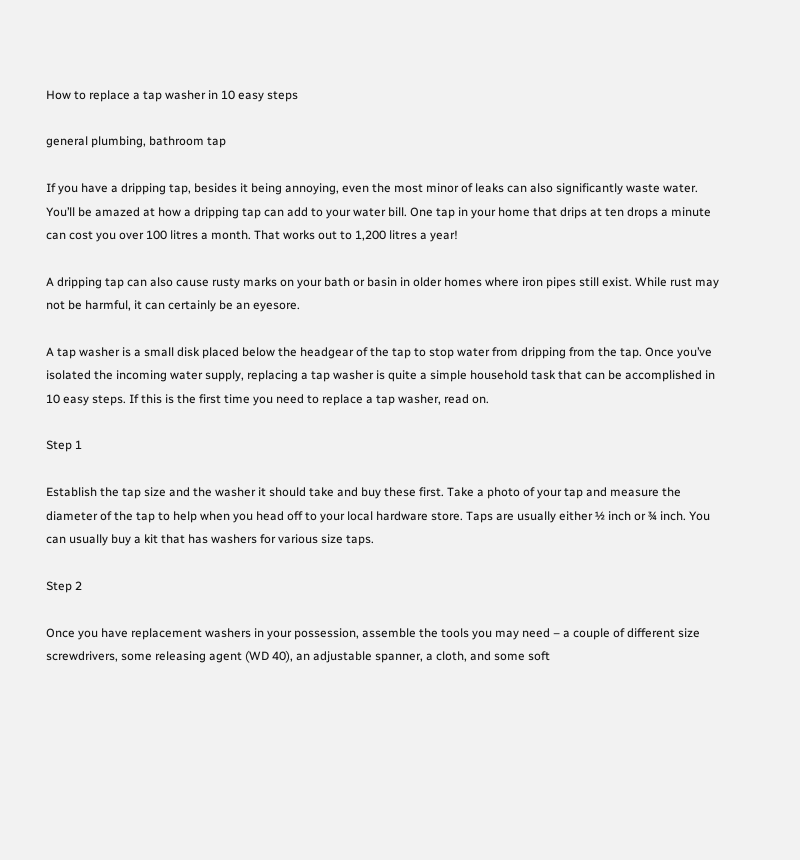How to replace a tap washer in 10 easy steps

general plumbing, bathroom tap

If you have a dripping tap, besides it being annoying, even the most minor of leaks can also significantly waste water. You’ll be amazed at how a dripping tap can add to your water bill. One tap in your home that drips at ten drops a minute can cost you over 100 litres a month. That works out to 1,200 litres a year!

A dripping tap can also cause rusty marks on your bath or basin in older homes where iron pipes still exist. While rust may not be harmful, it can certainly be an eyesore.

A tap washer is a small disk placed below the headgear of the tap to stop water from dripping from the tap. Once you’ve isolated the incoming water supply, replacing a tap washer is quite a simple household task that can be accomplished in 10 easy steps. If this is the first time you need to replace a tap washer, read on.

Step 1

Establish the tap size and the washer it should take and buy these first. Take a photo of your tap and measure the diameter of the tap to help when you head off to your local hardware store. Taps are usually either ½ inch or ¾ inch. You can usually buy a kit that has washers for various size taps.

Step 2

Once you have replacement washers in your possession, assemble the tools you may need – a couple of different size screwdrivers, some releasing agent (WD 40), an adjustable spanner, a cloth, and some soft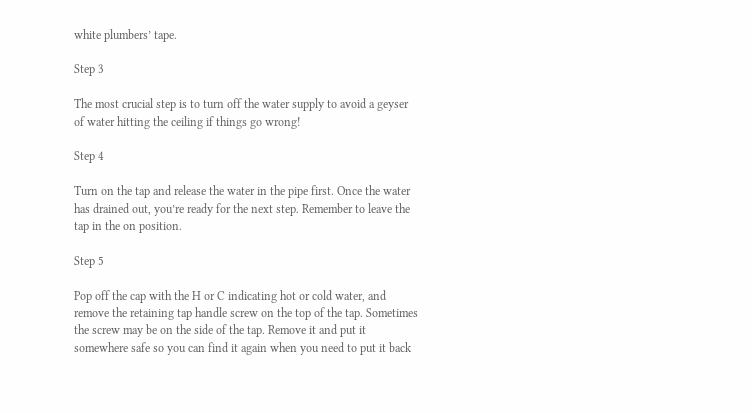white plumbers’ tape.

Step 3

The most crucial step is to turn off the water supply to avoid a geyser of water hitting the ceiling if things go wrong!

Step 4

Turn on the tap and release the water in the pipe first. Once the water has drained out, you’re ready for the next step. Remember to leave the tap in the on position.

Step 5

Pop off the cap with the H or C indicating hot or cold water, and remove the retaining tap handle screw on the top of the tap. Sometimes the screw may be on the side of the tap. Remove it and put it somewhere safe so you can find it again when you need to put it back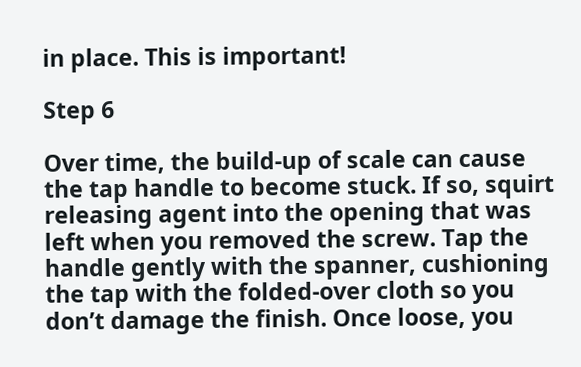in place. This is important!

Step 6

Over time, the build-up of scale can cause the tap handle to become stuck. If so, squirt releasing agent into the opening that was left when you removed the screw. Tap the handle gently with the spanner, cushioning the tap with the folded-over cloth so you don’t damage the finish. Once loose, you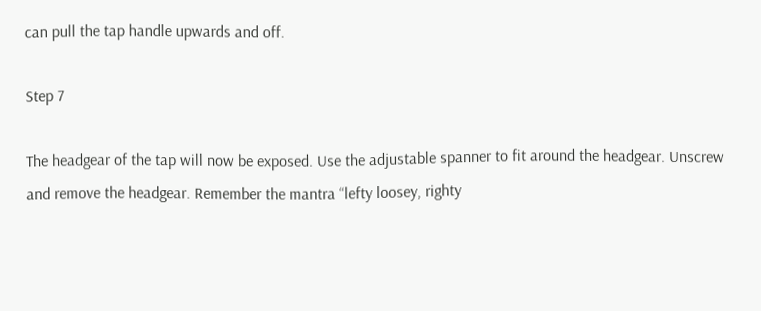can pull the tap handle upwards and off.

Step 7

The headgear of the tap will now be exposed. Use the adjustable spanner to fit around the headgear. Unscrew and remove the headgear. Remember the mantra “lefty loosey, righty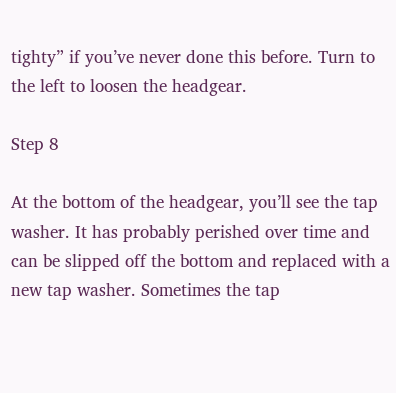tighty” if you’ve never done this before. Turn to the left to loosen the headgear.

Step 8

At the bottom of the headgear, you’ll see the tap washer. It has probably perished over time and can be slipped off the bottom and replaced with a new tap washer. Sometimes the tap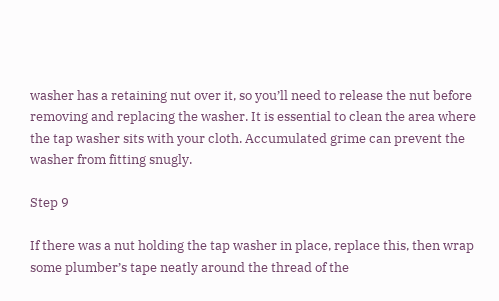washer has a retaining nut over it, so you’ll need to release the nut before removing and replacing the washer. It is essential to clean the area where the tap washer sits with your cloth. Accumulated grime can prevent the washer from fitting snugly.

Step 9

If there was a nut holding the tap washer in place, replace this, then wrap some plumber’s tape neatly around the thread of the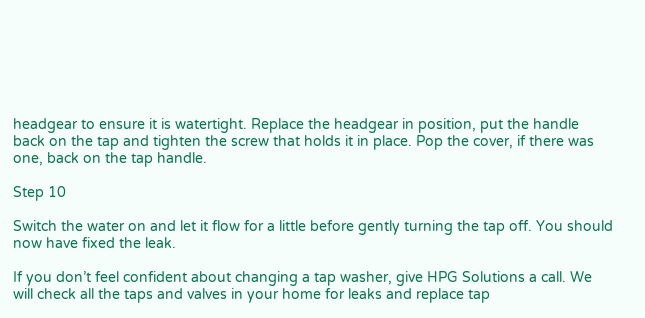headgear to ensure it is watertight. Replace the headgear in position, put the handle back on the tap and tighten the screw that holds it in place. Pop the cover, if there was one, back on the tap handle.

Step 10

Switch the water on and let it flow for a little before gently turning the tap off. You should now have fixed the leak.

If you don’t feel confident about changing a tap washer, give HPG Solutions a call. We will check all the taps and valves in your home for leaks and replace tap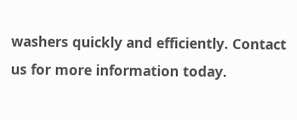washers quickly and efficiently. Contact us for more information today.